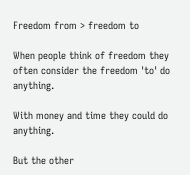Freedom from > freedom to

When people think of freedom they often consider the freedom 'to' do anything.

With money and time they could do anything.

But the other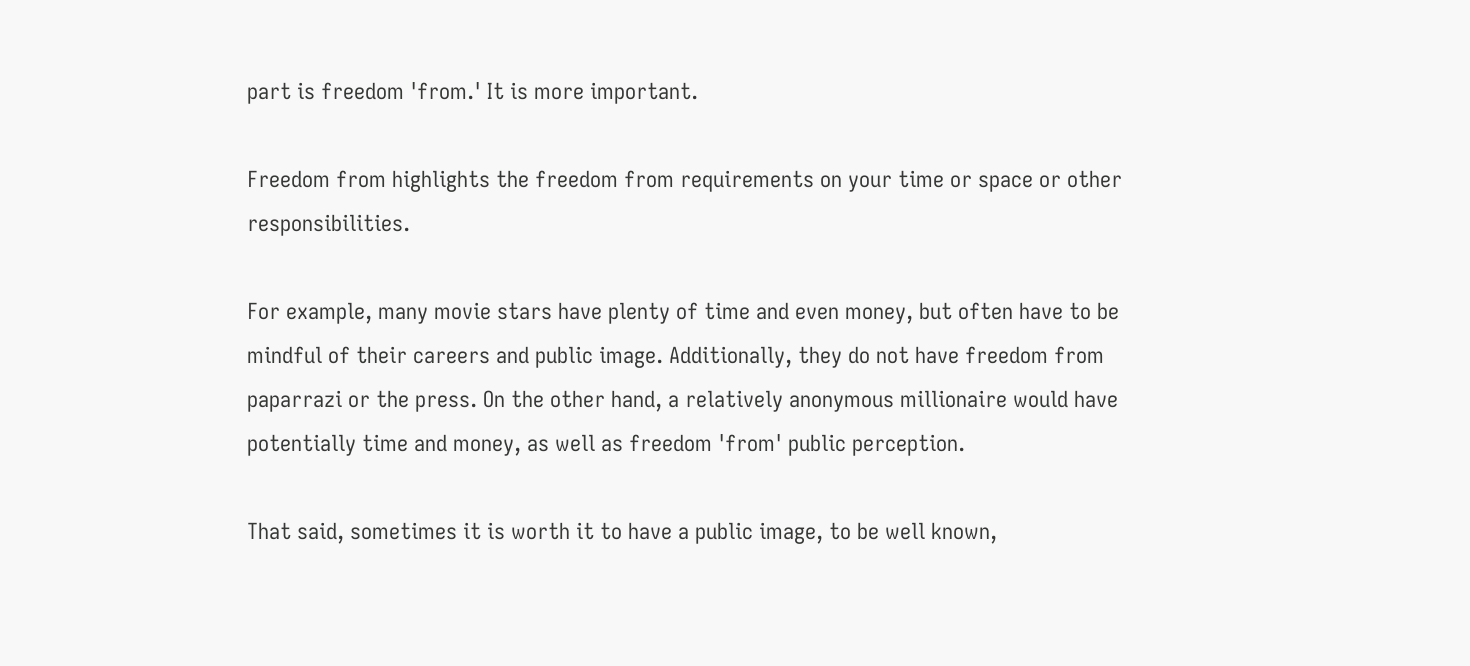part is freedom 'from.' It is more important.

Freedom from highlights the freedom from requirements on your time or space or other responsibilities.

For example, many movie stars have plenty of time and even money, but often have to be mindful of their careers and public image. Additionally, they do not have freedom from paparrazi or the press. On the other hand, a relatively anonymous millionaire would have potentially time and money, as well as freedom 'from' public perception.

That said, sometimes it is worth it to have a public image, to be well known,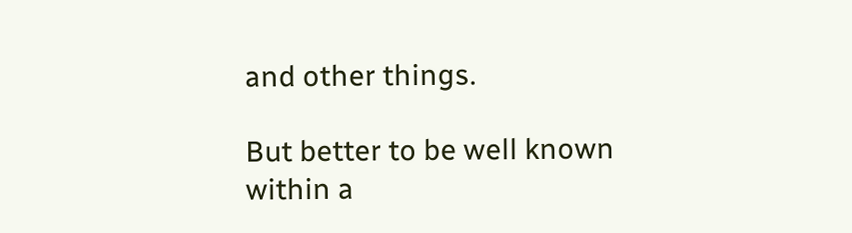and other things.

But better to be well known within a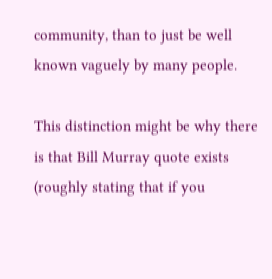community, than to just be well known vaguely by many people.

This distinction might be why there is that Bill Murray quote exists (roughly stating that if you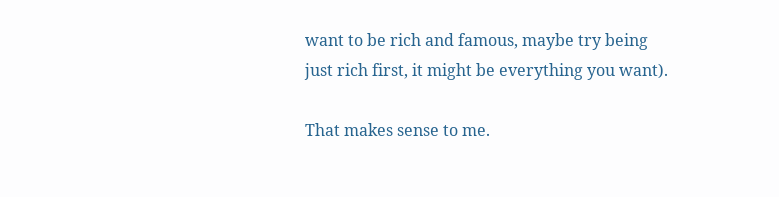want to be rich and famous, maybe try being just rich first, it might be everything you want).

That makes sense to me.